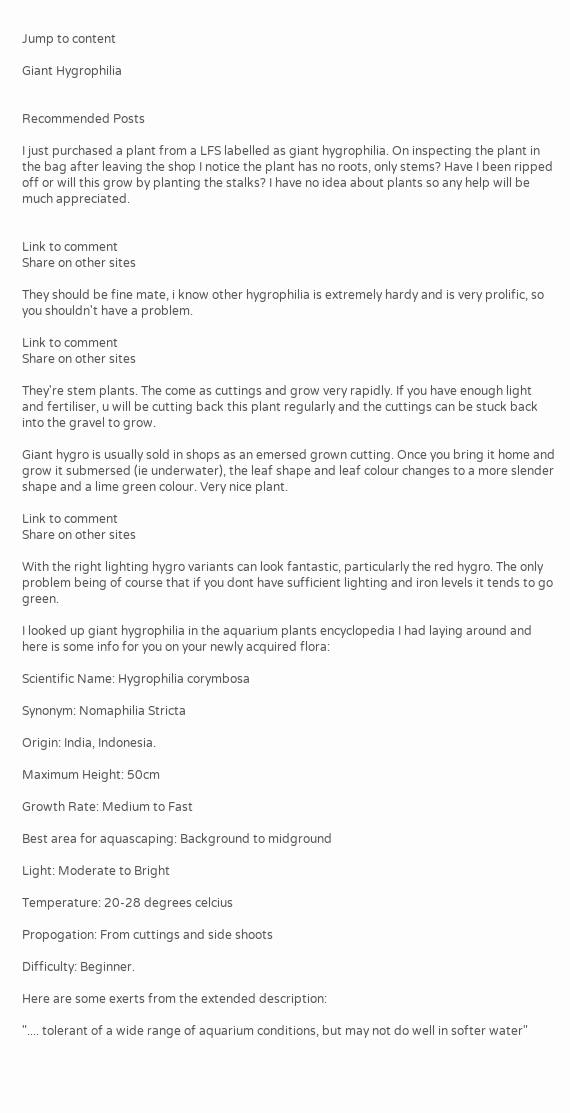Jump to content

Giant Hygrophilia


Recommended Posts

I just purchased a plant from a LFS labelled as giant hygrophilia. On inspecting the plant in the bag after leaving the shop I notice the plant has no roots, only stems? Have I been ripped off or will this grow by planting the stalks? I have no idea about plants so any help will be much appreciated.


Link to comment
Share on other sites

They should be fine mate, i know other hygrophilia is extremely hardy and is very prolific, so you shouldn't have a problem.

Link to comment
Share on other sites

They're stem plants. The come as cuttings and grow very rapidly. If you have enough light and fertiliser, u will be cutting back this plant regularly and the cuttings can be stuck back into the gravel to grow.

Giant hygro is usually sold in shops as an emersed grown cutting. Once you bring it home and grow it submersed (ie underwater), the leaf shape and leaf colour changes to a more slender shape and a lime green colour. Very nice plant.

Link to comment
Share on other sites

With the right lighting hygro variants can look fantastic, particularly the red hygro. The only problem being of course that if you dont have sufficient lighting and iron levels it tends to go green.

I looked up giant hygrophilia in the aquarium plants encyclopedia I had laying around and here is some info for you on your newly acquired flora:

Scientific Name: Hygrophilia corymbosa

Synonym: Nomaphilia Stricta

Origin: India, Indonesia.

Maximum Height: 50cm

Growth Rate: Medium to Fast

Best area for aquascaping: Background to midground

Light: Moderate to Bright

Temperature: 20-28 degrees celcius

Propogation: From cuttings and side shoots

Difficulty: Beginner.

Here are some exerts from the extended description:

".... tolerant of a wide range of aquarium conditions, but may not do well in softer water"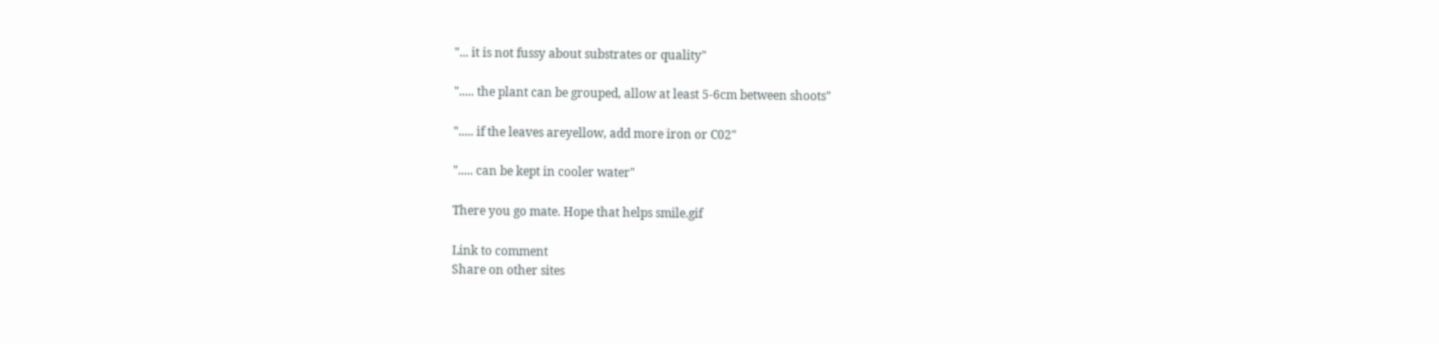"... it is not fussy about substrates or quality"

"..... the plant can be grouped, allow at least 5-6cm between shoots"

"..... if the leaves areyellow, add more iron or C02"

"..... can be kept in cooler water"

There you go mate. Hope that helps smile.gif

Link to comment
Share on other sites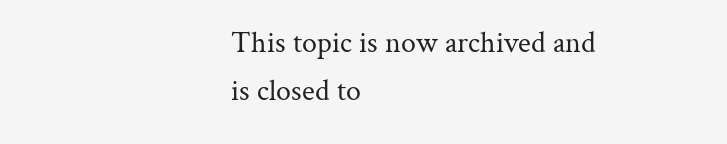This topic is now archived and is closed to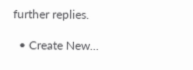further replies.

  • Create New...